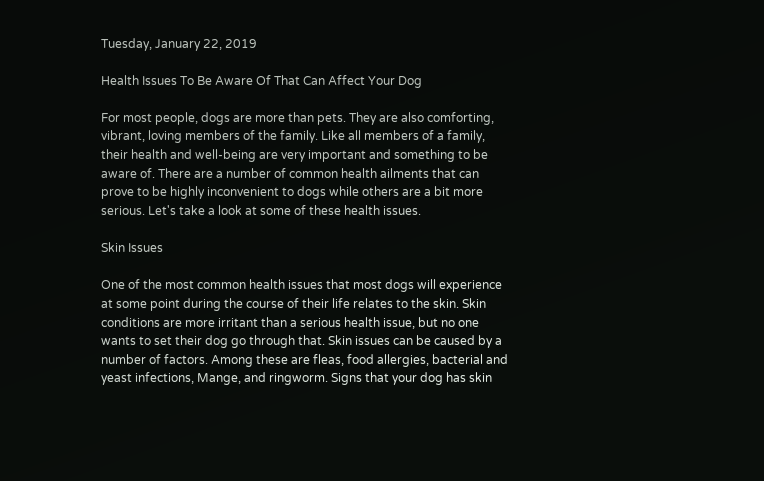Tuesday, January 22, 2019

Health Issues To Be Aware Of That Can Affect Your Dog

For most people, dogs are more than pets. They are also comforting, vibrant, loving members of the family. Like all members of a family, their health and well-being are very important and something to be aware of. There are a number of common health ailments that can prove to be highly inconvenient to dogs while others are a bit more serious. Let's take a look at some of these health issues.

Skin Issues

One of the most common health issues that most dogs will experience at some point during the course of their life relates to the skin. Skin conditions are more irritant than a serious health issue, but no one wants to set their dog go through that. Skin issues can be caused by a number of factors. Among these are fleas, food allergies, bacterial and yeast infections, Mange, and ringworm. Signs that your dog has skin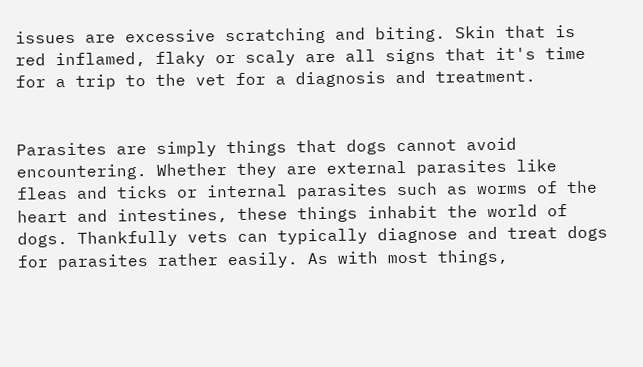issues are excessive scratching and biting. Skin that is red inflamed, flaky or scaly are all signs that it's time for a trip to the vet for a diagnosis and treatment.


Parasites are simply things that dogs cannot avoid encountering. Whether they are external parasites like fleas and ticks or internal parasites such as worms of the heart and intestines, these things inhabit the world of dogs. Thankfully vets can typically diagnose and treat dogs for parasites rather easily. As with most things,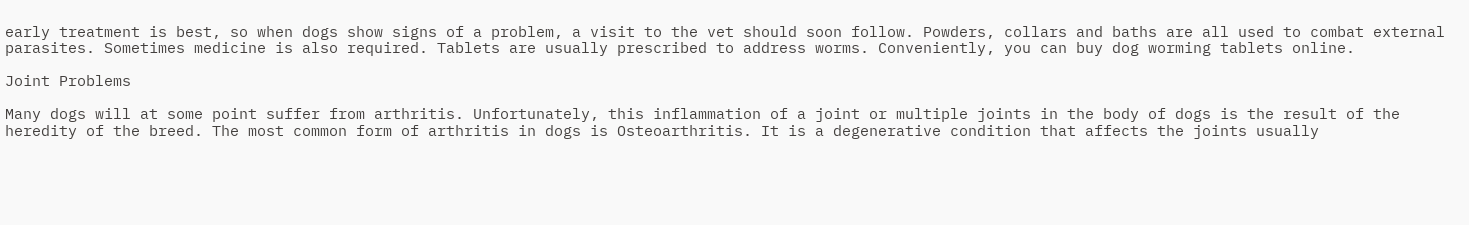early treatment is best, so when dogs show signs of a problem, a visit to the vet should soon follow. Powders, collars and baths are all used to combat external parasites. Sometimes medicine is also required. Tablets are usually prescribed to address worms. Conveniently, you can buy dog worming tablets online.

Joint Problems

Many dogs will at some point suffer from arthritis. Unfortunately, this inflammation of a joint or multiple joints in the body of dogs is the result of the heredity of the breed. The most common form of arthritis in dogs is Osteoarthritis. It is a degenerative condition that affects the joints usually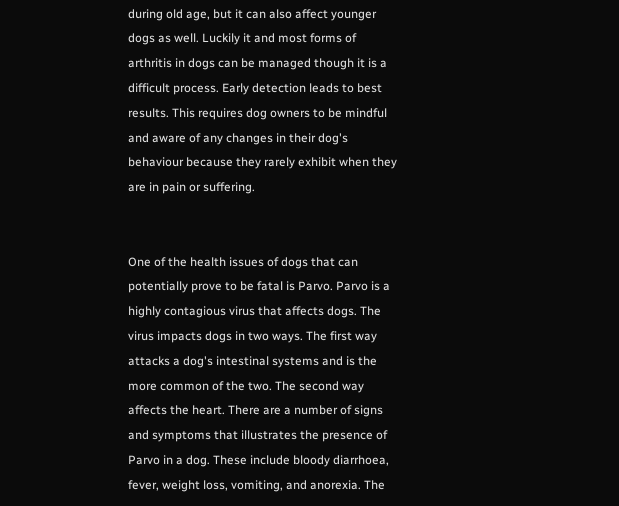during old age, but it can also affect younger dogs as well. Luckily it and most forms of arthritis in dogs can be managed though it is a difficult process. Early detection leads to best results. This requires dog owners to be mindful and aware of any changes in their dog's behaviour because they rarely exhibit when they are in pain or suffering.


One of the health issues of dogs that can potentially prove to be fatal is Parvo. Parvo is a highly contagious virus that affects dogs. The virus impacts dogs in two ways. The first way attacks a dog's intestinal systems and is the more common of the two. The second way affects the heart. There are a number of signs and symptoms that illustrates the presence of Parvo in a dog. These include bloody diarrhoea, fever, weight loss, vomiting, and anorexia. The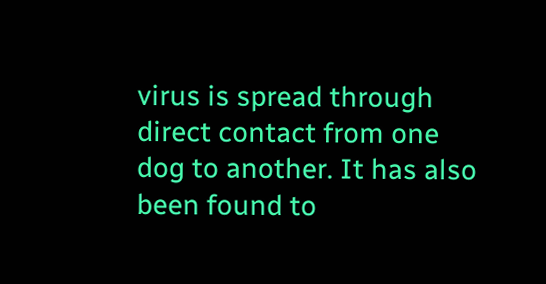virus is spread through direct contact from one dog to another. It has also been found to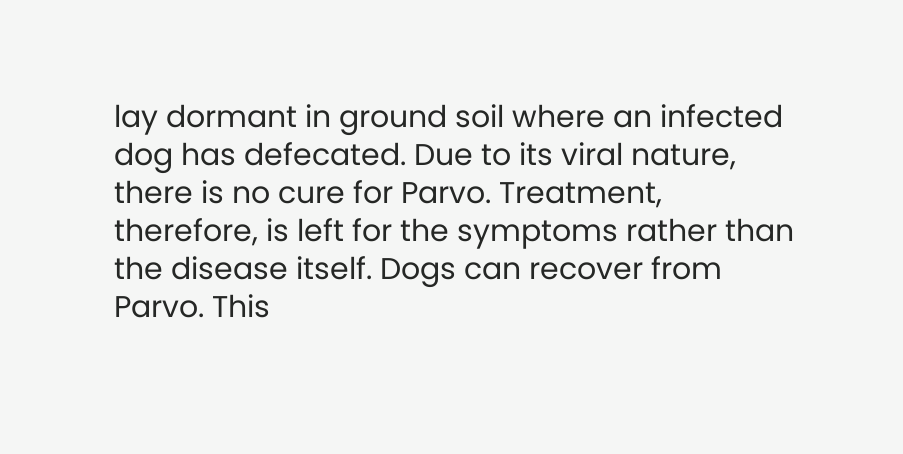lay dormant in ground soil where an infected dog has defecated. Due to its viral nature, there is no cure for Parvo. Treatment, therefore, is left for the symptoms rather than the disease itself. Dogs can recover from Parvo. This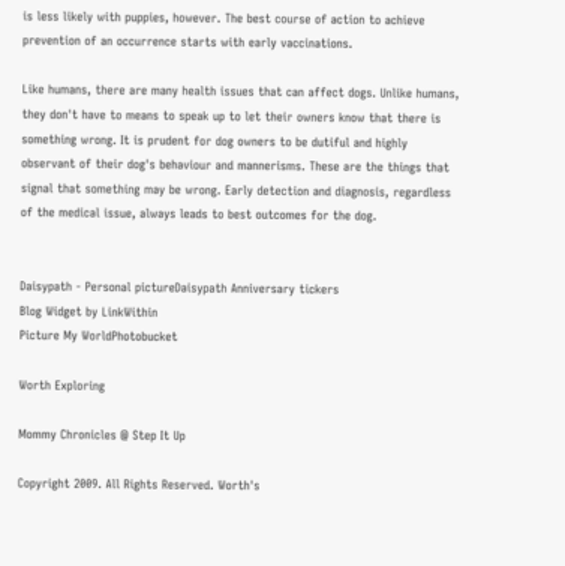is less likely with puppies, however. The best course of action to achieve prevention of an occurrence starts with early vaccinations.

Like humans, there are many health issues that can affect dogs. Unlike humans, they don't have to means to speak up to let their owners know that there is something wrong. It is prudent for dog owners to be dutiful and highly observant of their dog's behaviour and mannerisms. These are the things that signal that something may be wrong. Early detection and diagnosis, regardless of the medical issue, always leads to best outcomes for the dog.


Daisypath - Personal pictureDaisypath Anniversary tickers
Blog Widget by LinkWithin
Picture My WorldPhotobucket

Worth Exploring

Mommy Chronicles @ Step It Up

Copyright 2009. All Rights Reserved. Worth's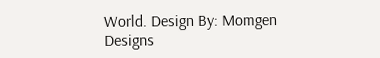World. Design By: Momgen Designs